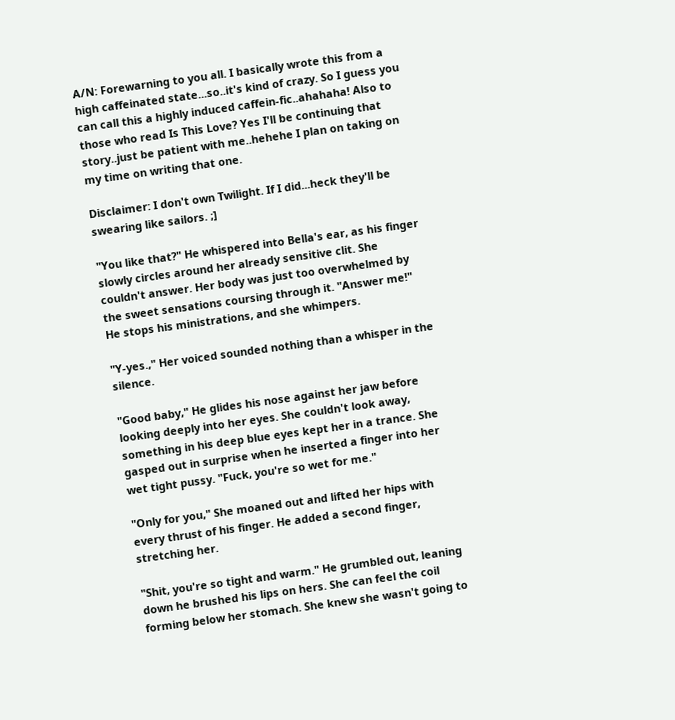A/N: Forewarning to you all. I basically wrote this from a high caffeinated state...so..it's kind of crazy. So I guess you can call this a highly induced caffein-fic..ahahaha! Also to those who read Is This Love? Yes I'll be continuing that story..just be patient with me..hehehe I plan on taking on my time on writing that one.

Disclaimer: I don't own Twilight. If I did...heck they'll be swearing like sailors. ;]

"You like that?" He whispered into Bella's ear, as his finger slowly circles around her already sensitive clit. She couldn't answer. Her body was just too overwhelmed by the sweet sensations coursing through it. "Answer me!" He stops his ministrations, and she whimpers.

"Y-yes.," Her voiced sounded nothing than a whisper in the silence.

"Good baby," He glides his nose against her jaw before looking deeply into her eyes. She couldn't look away, something in his deep blue eyes kept her in a trance. She gasped out in surprise when he inserted a finger into her wet tight pussy. "Fuck, you're so wet for me."

"Only for you," She moaned out and lifted her hips with every thrust of his finger. He added a second finger, stretching her.

"Shit, you're so tight and warm." He grumbled out, leaning down he brushed his lips on hers. She can feel the coil forming below her stomach. She knew she wasn't going to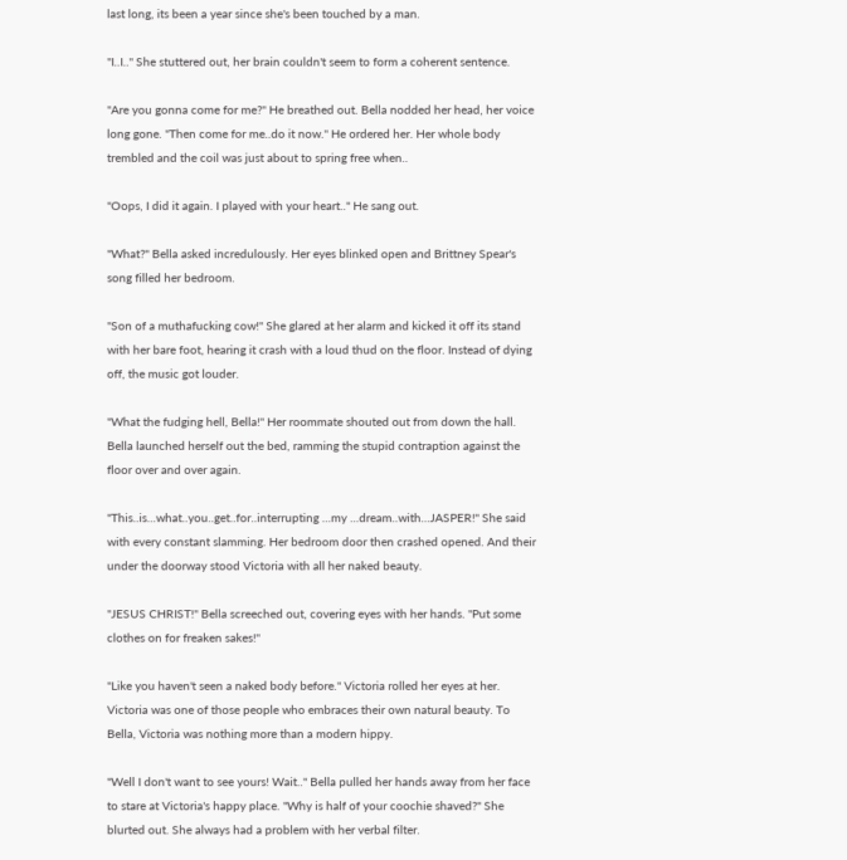last long, its been a year since she's been touched by a man.

"I..I.." She stuttered out, her brain couldn't seem to form a coherent sentence.

"Are you gonna come for me?" He breathed out. Bella nodded her head, her voice long gone. "Then come for me..do it now." He ordered her. Her whole body trembled and the coil was just about to spring free when..

"Oops, I did it again. I played with your heart.." He sang out.

"What?" Bella asked incredulously. Her eyes blinked open and Brittney Spear's song filled her bedroom.

"Son of a muthafucking cow!" She glared at her alarm and kicked it off its stand with her bare foot, hearing it crash with a loud thud on the floor. Instead of dying off, the music got louder.

"What the fudging hell, Bella!" Her roommate shouted out from down the hall. Bella launched herself out the bed, ramming the stupid contraption against the floor over and over again.

"This..is...what..you..get..for..interrupting ...my ...dream..with...JASPER!" She said with every constant slamming. Her bedroom door then crashed opened. And their under the doorway stood Victoria with all her naked beauty.

"JESUS CHRIST!" Bella screeched out, covering eyes with her hands. "Put some clothes on for freaken sakes!"

"Like you haven't seen a naked body before." Victoria rolled her eyes at her. Victoria was one of those people who embraces their own natural beauty. To Bella, Victoria was nothing more than a modern hippy.

"Well I don't want to see yours! Wait.." Bella pulled her hands away from her face to stare at Victoria's happy place. "Why is half of your coochie shaved?" She blurted out. She always had a problem with her verbal filter.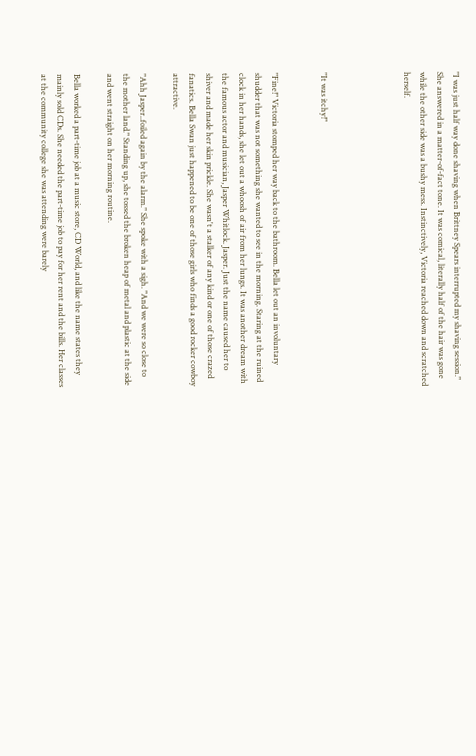"I was just half way done shaving when Brittney Spears interrupted my shaving session." She answered in a matter-of-fact tone. It was comical, literally half of the hair was gone while the other side was a bushy mess. Instinctively, Victoria reached down and scratched herself.




"It was itchy!"


"Fine!" Victoria stomped her way back to the bathroom. Bella let out an involuntary shudder that was not something she wanted to see in the morning. Staring at the ruined clock in her hands, she let out a whoosh of air from her lungs. It was another dream with the famous actor and musician, Jasper Whitlock. Jasper. Just the name caused her to shiver and made her skin prickle. She wasn't a stalker of any kind or one of those crazed fanatics. Bella Swan just happened to be one of those girls who finds a good rocker cowboy attractive.

"Ahh Jasper..foiled again by the alarm." She spoke with a sigh. "And we were so close to the mother land." Standing up, she tossed the broken heap of metal and plastic at the side and went straight on her morning routine.

Bella worked a part-time job at a music store, CD World, and like the name states they mainly sold CDs. She needed the part-time job to pay for her rent and the bills. Her classes at the community college she was attending were barely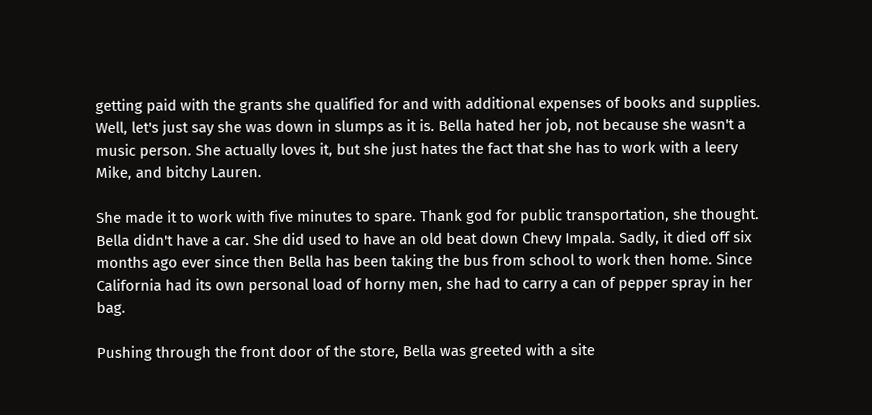getting paid with the grants she qualified for and with additional expenses of books and supplies. Well, let's just say she was down in slumps as it is. Bella hated her job, not because she wasn't a music person. She actually loves it, but she just hates the fact that she has to work with a leery Mike, and bitchy Lauren.

She made it to work with five minutes to spare. Thank god for public transportation, she thought. Bella didn't have a car. She did used to have an old beat down Chevy Impala. Sadly, it died off six months ago ever since then Bella has been taking the bus from school to work then home. Since California had its own personal load of horny men, she had to carry a can of pepper spray in her bag.

Pushing through the front door of the store, Bella was greeted with a site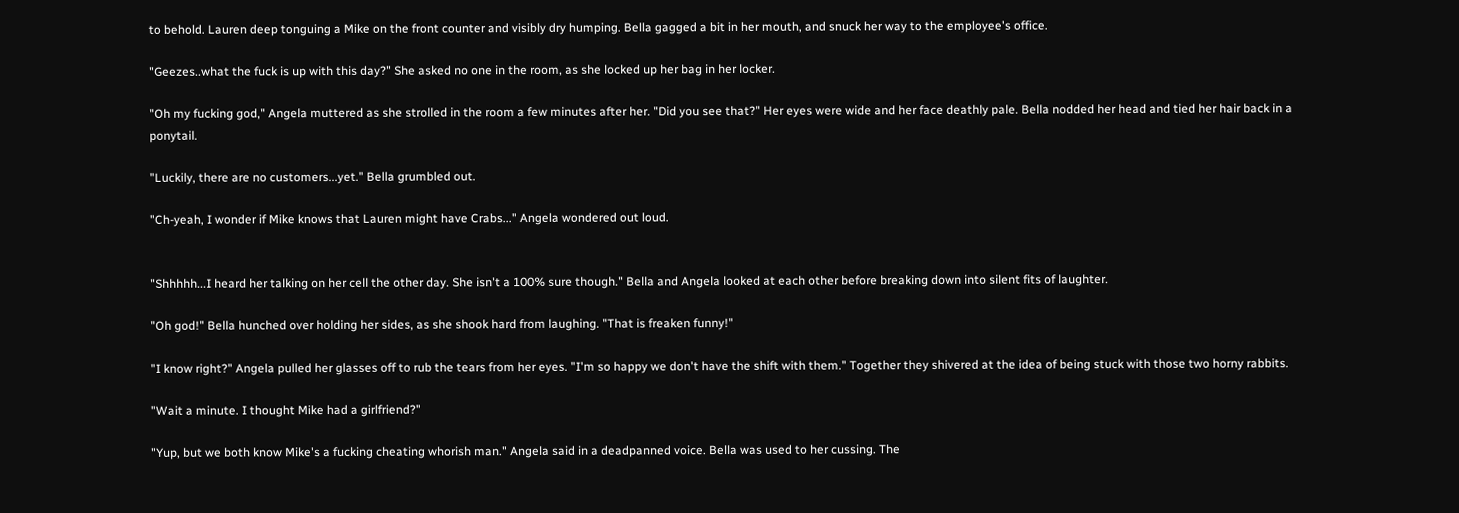to behold. Lauren deep tonguing a Mike on the front counter and visibly dry humping. Bella gagged a bit in her mouth, and snuck her way to the employee's office.

"Geezes..what the fuck is up with this day?" She asked no one in the room, as she locked up her bag in her locker.

"Oh my fucking god," Angela muttered as she strolled in the room a few minutes after her. "Did you see that?" Her eyes were wide and her face deathly pale. Bella nodded her head and tied her hair back in a ponytail.

"Luckily, there are no customers...yet." Bella grumbled out.

"Ch-yeah, I wonder if Mike knows that Lauren might have Crabs..." Angela wondered out loud.


"Shhhhh...I heard her talking on her cell the other day. She isn't a 100% sure though." Bella and Angela looked at each other before breaking down into silent fits of laughter.

"Oh god!" Bella hunched over holding her sides, as she shook hard from laughing. "That is freaken funny!"

"I know right?" Angela pulled her glasses off to rub the tears from her eyes. "I'm so happy we don't have the shift with them." Together they shivered at the idea of being stuck with those two horny rabbits.

"Wait a minute. I thought Mike had a girlfriend?"

"Yup, but we both know Mike's a fucking cheating whorish man." Angela said in a deadpanned voice. Bella was used to her cussing. The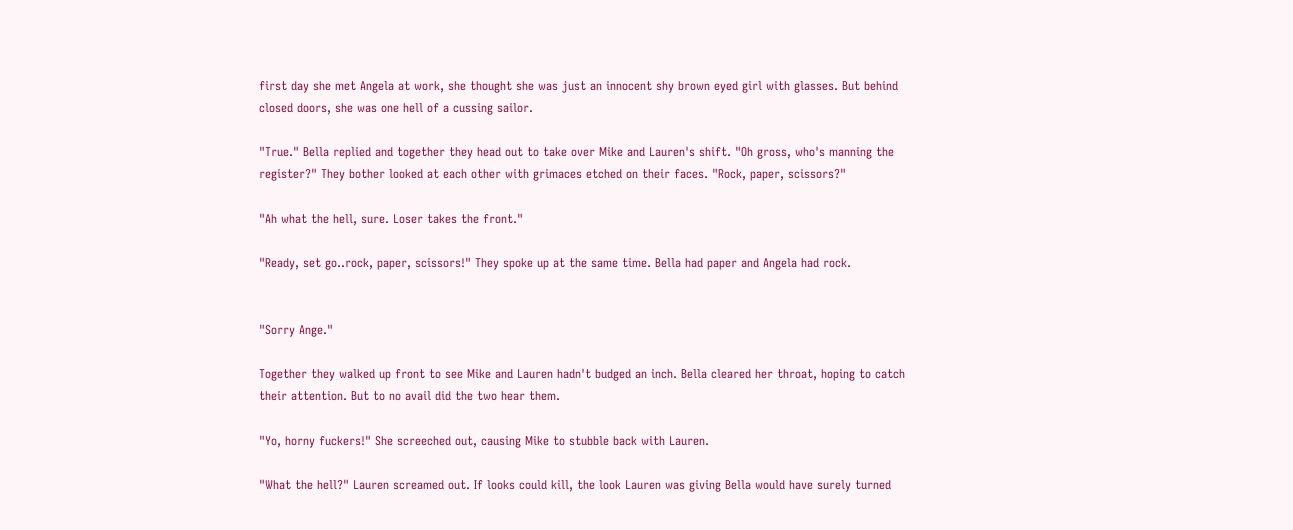first day she met Angela at work, she thought she was just an innocent shy brown eyed girl with glasses. But behind closed doors, she was one hell of a cussing sailor.

"True." Bella replied and together they head out to take over Mike and Lauren's shift. "Oh gross, who's manning the register?" They bother looked at each other with grimaces etched on their faces. "Rock, paper, scissors?"

"Ah what the hell, sure. Loser takes the front."

"Ready, set go..rock, paper, scissors!" They spoke up at the same time. Bella had paper and Angela had rock.


"Sorry Ange."

Together they walked up front to see Mike and Lauren hadn't budged an inch. Bella cleared her throat, hoping to catch their attention. But to no avail did the two hear them.

"Yo, horny fuckers!" She screeched out, causing Mike to stubble back with Lauren.

"What the hell?" Lauren screamed out. If looks could kill, the look Lauren was giving Bella would have surely turned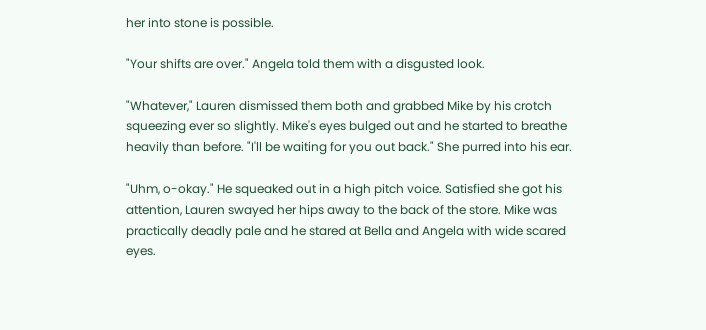her into stone is possible.

"Your shifts are over." Angela told them with a disgusted look.

"Whatever," Lauren dismissed them both and grabbed Mike by his crotch squeezing ever so slightly. Mike's eyes bulged out and he started to breathe heavily than before. "I'll be waiting for you out back." She purred into his ear.

"Uhm, o-okay." He squeaked out in a high pitch voice. Satisfied she got his attention, Lauren swayed her hips away to the back of the store. Mike was practically deadly pale and he stared at Bella and Angela with wide scared eyes.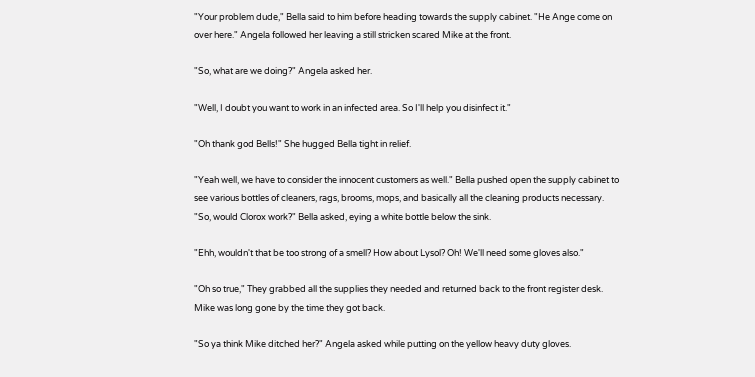"Your problem dude," Bella said to him before heading towards the supply cabinet. "He Ange come on over here." Angela followed her leaving a still stricken scared Mike at the front.

"So, what are we doing?" Angela asked her.

"Well, I doubt you want to work in an infected area. So I'll help you disinfect it."

"Oh thank god Bells!" She hugged Bella tight in relief.

"Yeah well, we have to consider the innocent customers as well." Bella pushed open the supply cabinet to see various bottles of cleaners, rags, brooms, mops, and basically all the cleaning products necessary. "So, would Clorox work?" Bella asked, eying a white bottle below the sink.

"Ehh, wouldn't that be too strong of a smell? How about Lysol? Oh! We'll need some gloves also."

"Oh so true," They grabbed all the supplies they needed and returned back to the front register desk. Mike was long gone by the time they got back.

"So ya think Mike ditched her?" Angela asked while putting on the yellow heavy duty gloves.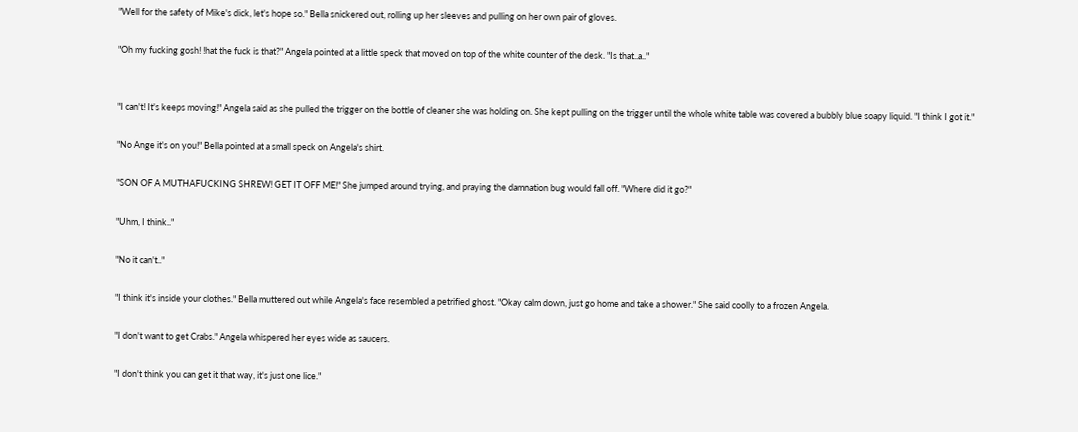"Well for the safety of Mike's dick, let's hope so." Bella snickered out, rolling up her sleeves and pulling on her own pair of gloves.

"Oh my fucking gosh! !hat the fuck is that?" Angela pointed at a little speck that moved on top of the white counter of the desk. "Is that..a.."


"I can't! It's keeps moving!" Angela said as she pulled the trigger on the bottle of cleaner she was holding on. She kept pulling on the trigger until the whole white table was covered a bubbly blue soapy liquid. "I think I got it."

"No Ange it's on you!" Bella pointed at a small speck on Angela's shirt.

"SON OF A MUTHAFUCKING SHREW! GET IT OFF ME!" She jumped around trying, and praying the damnation bug would fall off. "Where did it go?"

"Uhm, I think.."

"No it can't.."

"I think it's inside your clothes." Bella muttered out while Angela's face resembled a petrified ghost. "Okay calm down, just go home and take a shower." She said coolly to a frozen Angela.

"I don't want to get Crabs." Angela whispered her eyes wide as saucers.

"I don't think you can get it that way, it's just one lice."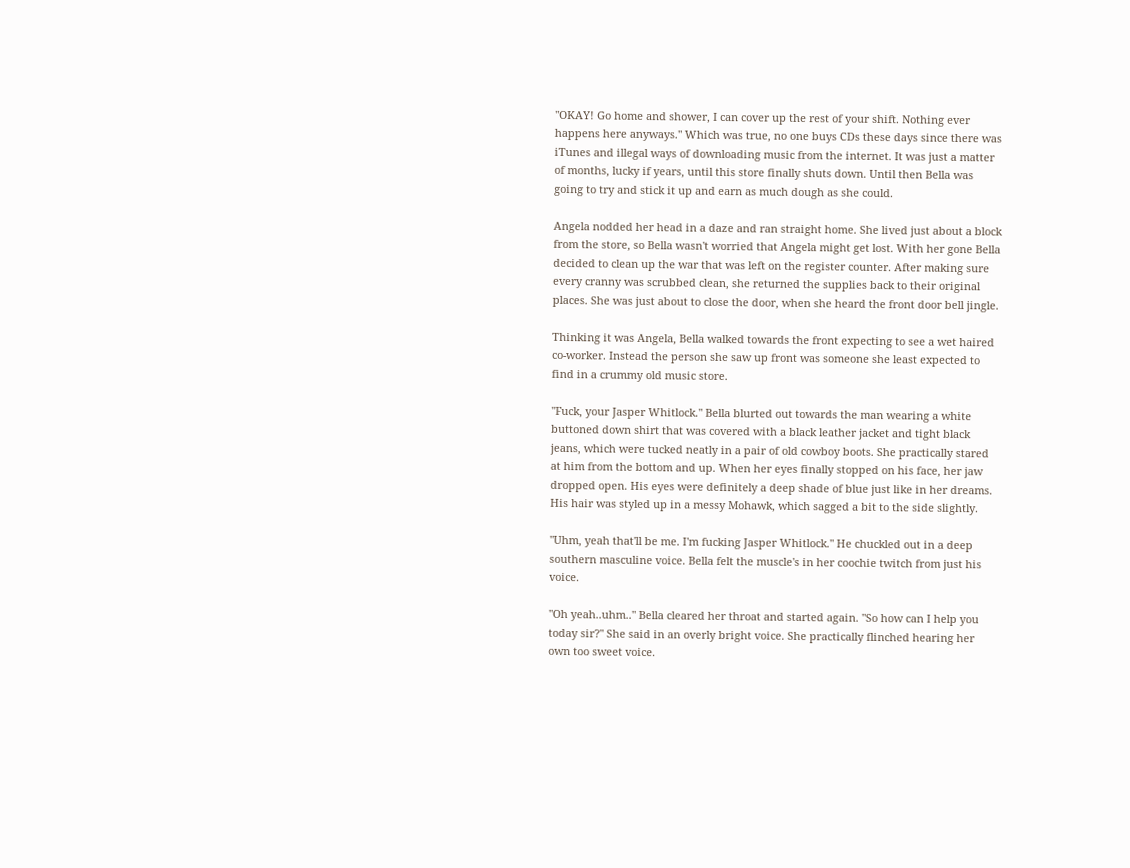"OKAY! Go home and shower, I can cover up the rest of your shift. Nothing ever happens here anyways." Which was true, no one buys CDs these days since there was iTunes and illegal ways of downloading music from the internet. It was just a matter of months, lucky if years, until this store finally shuts down. Until then Bella was going to try and stick it up and earn as much dough as she could.

Angela nodded her head in a daze and ran straight home. She lived just about a block from the store, so Bella wasn't worried that Angela might get lost. With her gone Bella decided to clean up the war that was left on the register counter. After making sure every cranny was scrubbed clean, she returned the supplies back to their original places. She was just about to close the door, when she heard the front door bell jingle.

Thinking it was Angela, Bella walked towards the front expecting to see a wet haired co-worker. Instead the person she saw up front was someone she least expected to find in a crummy old music store.

"Fuck, your Jasper Whitlock." Bella blurted out towards the man wearing a white buttoned down shirt that was covered with a black leather jacket and tight black jeans, which were tucked neatly in a pair of old cowboy boots. She practically stared at him from the bottom and up. When her eyes finally stopped on his face, her jaw dropped open. His eyes were definitely a deep shade of blue just like in her dreams. His hair was styled up in a messy Mohawk, which sagged a bit to the side slightly.

"Uhm, yeah that'll be me. I'm fucking Jasper Whitlock." He chuckled out in a deep southern masculine voice. Bella felt the muscle's in her coochie twitch from just his voice.

"Oh yeah..uhm.." Bella cleared her throat and started again. "So how can I help you today sir?" She said in an overly bright voice. She practically flinched hearing her own too sweet voice.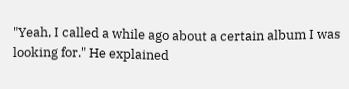"Yeah, I called a while ago about a certain album I was looking for." He explained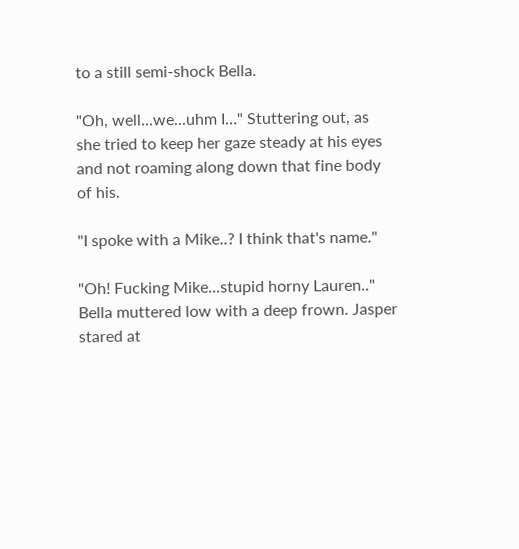to a still semi-shock Bella.

"Oh, well...we...uhm I…" Stuttering out, as she tried to keep her gaze steady at his eyes and not roaming along down that fine body of his.

"I spoke with a Mike..? I think that's name."

"Oh! Fucking Mike...stupid horny Lauren.." Bella muttered low with a deep frown. Jasper stared at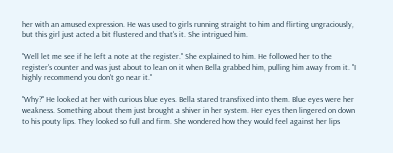her with an amused expression. He was used to girls running straight to him and flirting ungraciously, but this girl just acted a bit flustered and that's it. She intrigued him.

"Well let me see if he left a note at the register." She explained to him. He followed her to the register's counter and was just about to lean on it when Bella grabbed him, pulling him away from it. "I highly recommend you don't go near it."

"Why?" He looked at her with curious blue eyes. Bella stared transfixed into them. Blue eyes were her weakness. Something about them just brought a shiver in her system. Her eyes then lingered on down to his pouty lips. They looked so full and firm. She wondered how they would feel against her lips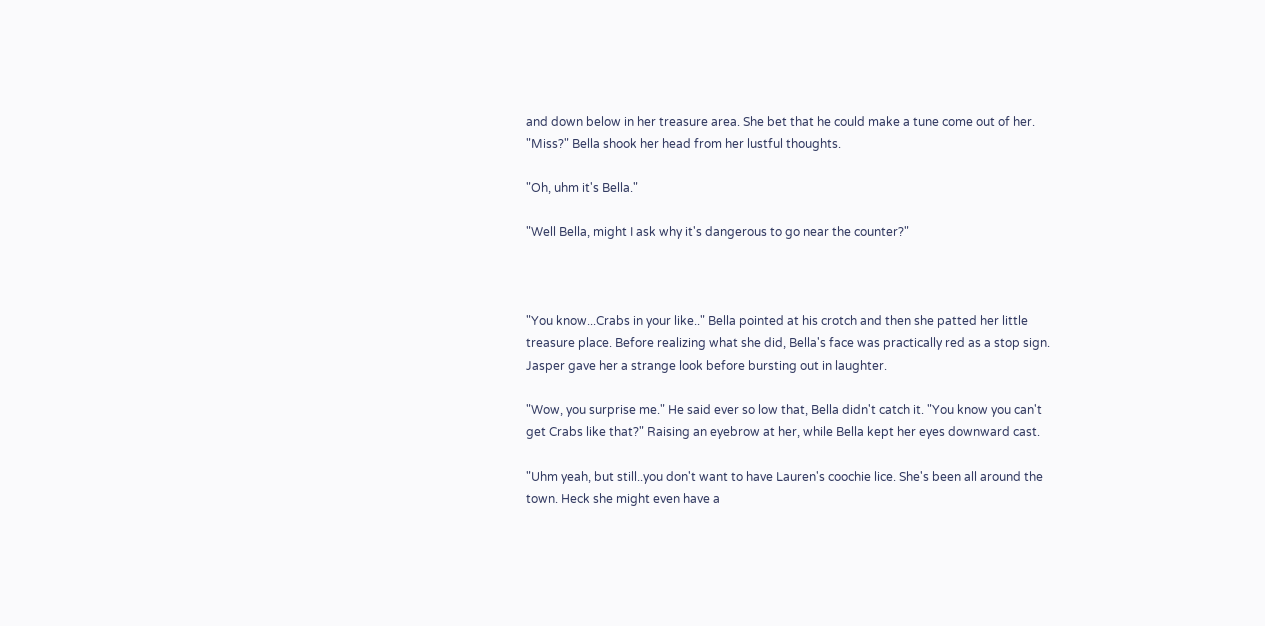and down below in her treasure area. She bet that he could make a tune come out of her. "Miss?" Bella shook her head from her lustful thoughts.

"Oh, uhm it's Bella."

"Well Bella, might I ask why it's dangerous to go near the counter?"



"You know...Crabs in your like.." Bella pointed at his crotch and then she patted her little treasure place. Before realizing what she did, Bella's face was practically red as a stop sign. Jasper gave her a strange look before bursting out in laughter.

"Wow, you surprise me." He said ever so low that, Bella didn't catch it. "You know you can't get Crabs like that?" Raising an eyebrow at her, while Bella kept her eyes downward cast.

"Uhm yeah, but still..you don't want to have Lauren's coochie lice. She's been all around the town. Heck she might even have a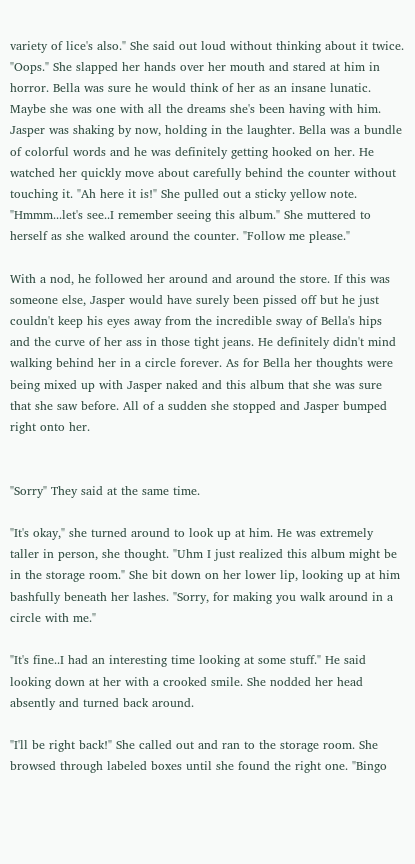variety of lice's also." She said out loud without thinking about it twice. "Oops." She slapped her hands over her mouth and stared at him in horror. Bella was sure he would think of her as an insane lunatic. Maybe she was one with all the dreams she's been having with him. Jasper was shaking by now, holding in the laughter. Bella was a bundle of colorful words and he was definitely getting hooked on her. He watched her quickly move about carefully behind the counter without touching it. "Ah here it is!" She pulled out a sticky yellow note. "Hmmm...let's see..I remember seeing this album." She muttered to herself as she walked around the counter. "Follow me please."

With a nod, he followed her around and around the store. If this was someone else, Jasper would have surely been pissed off but he just couldn't keep his eyes away from the incredible sway of Bella's hips and the curve of her ass in those tight jeans. He definitely didn't mind walking behind her in a circle forever. As for Bella her thoughts were being mixed up with Jasper naked and this album that she was sure that she saw before. All of a sudden she stopped and Jasper bumped right onto her.


"Sorry" They said at the same time.

"It's okay," she turned around to look up at him. He was extremely taller in person, she thought. "Uhm I just realized this album might be in the storage room." She bit down on her lower lip, looking up at him bashfully beneath her lashes. "Sorry, for making you walk around in a circle with me."

"It's fine..I had an interesting time looking at some stuff." He said looking down at her with a crooked smile. She nodded her head absently and turned back around.

"I'll be right back!" She called out and ran to the storage room. She browsed through labeled boxes until she found the right one. "Bingo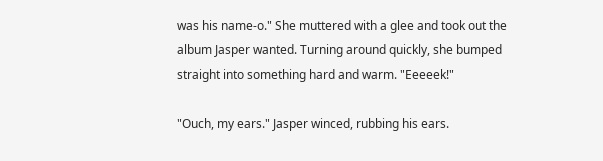was his name-o." She muttered with a glee and took out the album Jasper wanted. Turning around quickly, she bumped straight into something hard and warm. "Eeeeek!"

"Ouch, my ears." Jasper winced, rubbing his ears.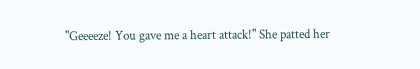"Geeeeze! You gave me a heart attack!" She patted her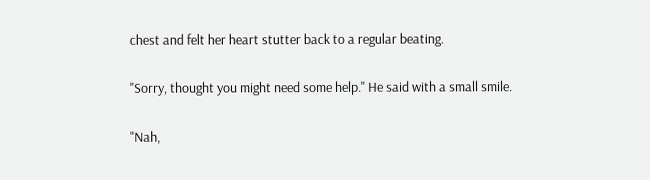chest and felt her heart stutter back to a regular beating.

"Sorry, thought you might need some help." He said with a small smile.

"Nah,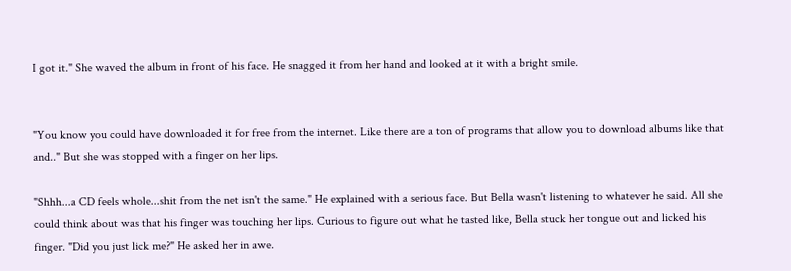I got it." She waved the album in front of his face. He snagged it from her hand and looked at it with a bright smile.


"You know you could have downloaded it for free from the internet. Like there are a ton of programs that allow you to download albums like that and.." But she was stopped with a finger on her lips.

"Shhh...a CD feels whole...shit from the net isn't the same." He explained with a serious face. But Bella wasn't listening to whatever he said. All she could think about was that his finger was touching her lips. Curious to figure out what he tasted like, Bella stuck her tongue out and licked his finger. "Did you just lick me?" He asked her in awe.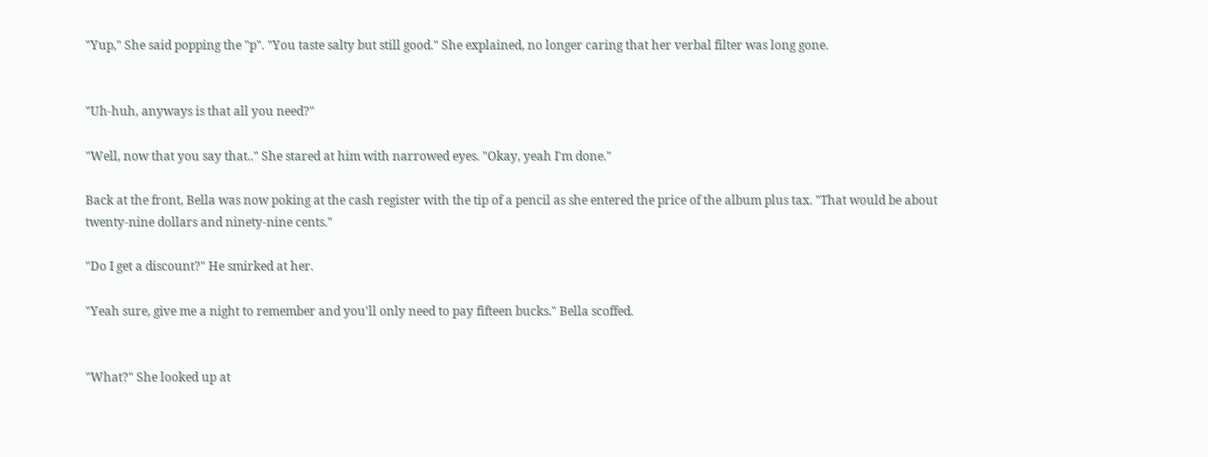"Yup," She said popping the "p". "You taste salty but still good." She explained, no longer caring that her verbal filter was long gone.


"Uh-huh, anyways is that all you need?"

"Well, now that you say that.." She stared at him with narrowed eyes. "Okay, yeah I'm done."

Back at the front, Bella was now poking at the cash register with the tip of a pencil as she entered the price of the album plus tax. "That would be about twenty-nine dollars and ninety-nine cents."

"Do I get a discount?" He smirked at her.

"Yeah sure, give me a night to remember and you'll only need to pay fifteen bucks." Bella scoffed.


"What?" She looked up at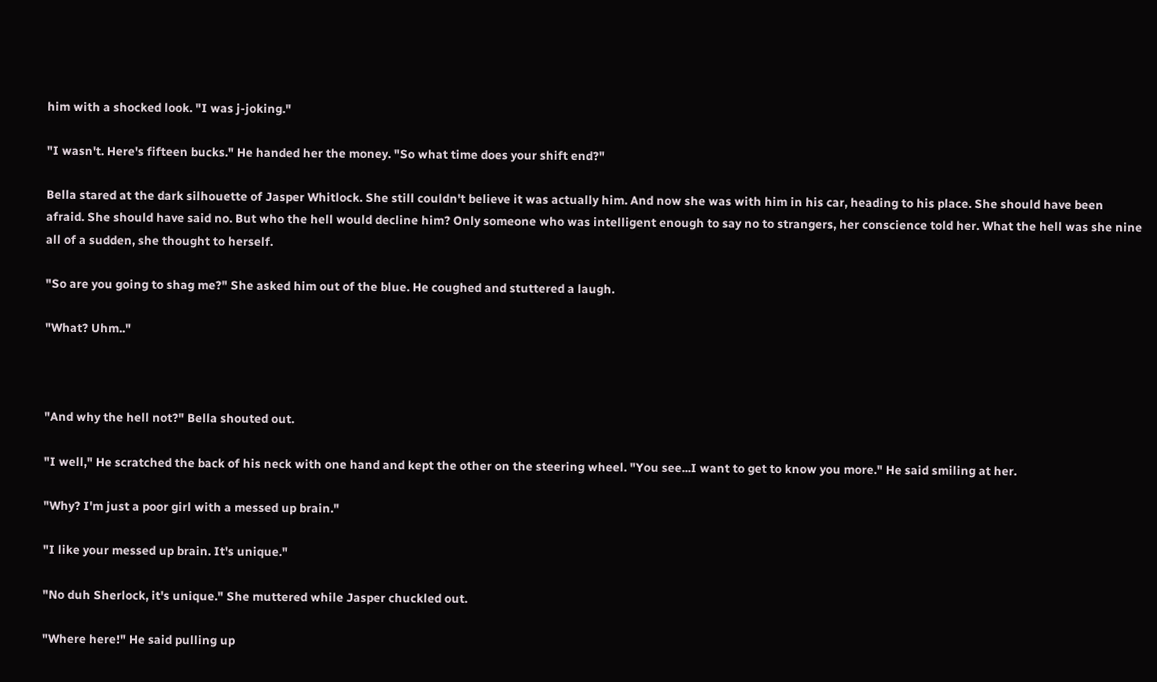him with a shocked look. "I was j-joking."

"I wasn't. Here's fifteen bucks." He handed her the money. "So what time does your shift end?"

Bella stared at the dark silhouette of Jasper Whitlock. She still couldn't believe it was actually him. And now she was with him in his car, heading to his place. She should have been afraid. She should have said no. But who the hell would decline him? Only someone who was intelligent enough to say no to strangers, her conscience told her. What the hell was she nine all of a sudden, she thought to herself.

"So are you going to shag me?" She asked him out of the blue. He coughed and stuttered a laugh.

"What? Uhm.."



"And why the hell not?" Bella shouted out.

"I well," He scratched the back of his neck with one hand and kept the other on the steering wheel. "You see...I want to get to know you more." He said smiling at her.

"Why? I'm just a poor girl with a messed up brain."

"I like your messed up brain. It's unique."

"No duh Sherlock, it's unique." She muttered while Jasper chuckled out.

"Where here!" He said pulling up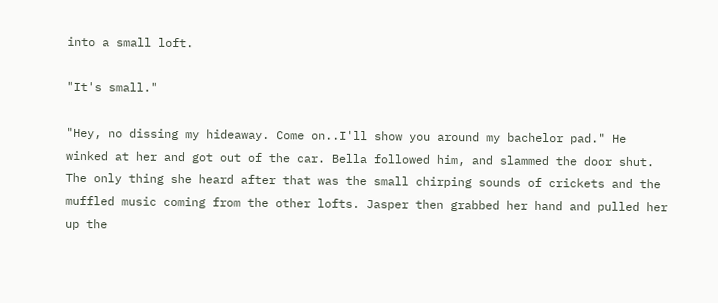into a small loft.

"It's small."

"Hey, no dissing my hideaway. Come on..I'll show you around my bachelor pad." He winked at her and got out of the car. Bella followed him, and slammed the door shut. The only thing she heard after that was the small chirping sounds of crickets and the muffled music coming from the other lofts. Jasper then grabbed her hand and pulled her up the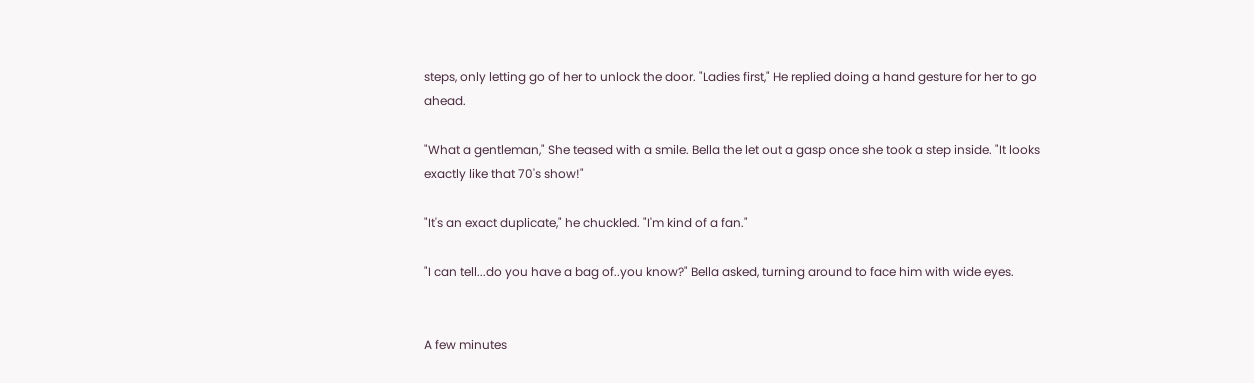steps, only letting go of her to unlock the door. "Ladies first," He replied doing a hand gesture for her to go ahead.

"What a gentleman," She teased with a smile. Bella the let out a gasp once she took a step inside. "It looks exactly like that 70's show!"

"It's an exact duplicate," he chuckled. "I'm kind of a fan."

"I can tell...do you have a bag of..you know?" Bella asked, turning around to face him with wide eyes.


A few minutes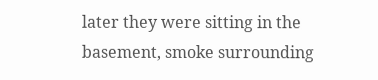later they were sitting in the basement, smoke surrounding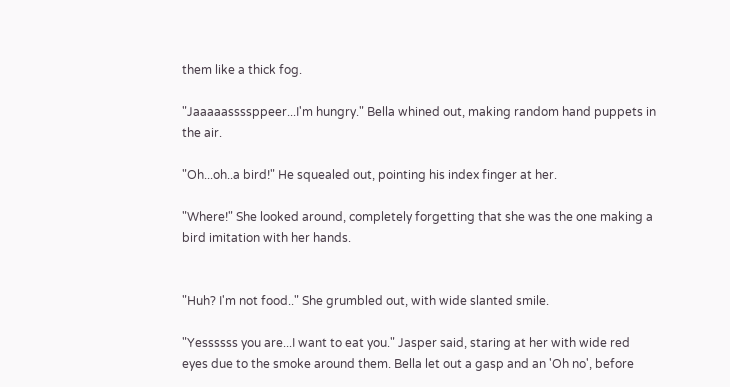them like a thick fog.

"Jaaaaassssppeer...I'm hungry." Bella whined out, making random hand puppets in the air.

"Oh...oh..a bird!" He squealed out, pointing his index finger at her.

"Where!" She looked around, completely forgetting that she was the one making a bird imitation with her hands.


"Huh? I'm not food.." She grumbled out, with wide slanted smile.

"Yessssss you are...I want to eat you." Jasper said, staring at her with wide red eyes due to the smoke around them. Bella let out a gasp and an 'Oh no', before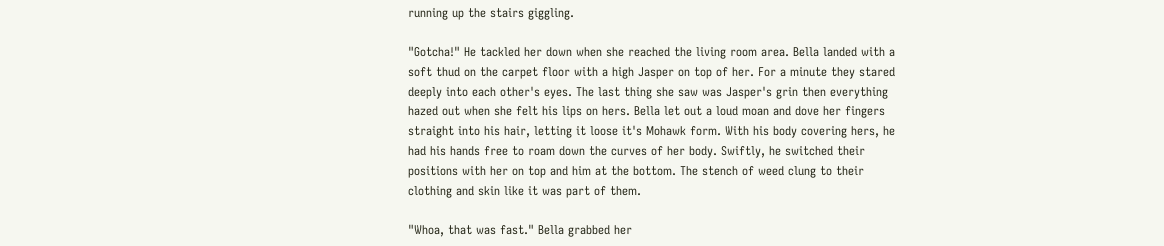running up the stairs giggling.

"Gotcha!" He tackled her down when she reached the living room area. Bella landed with a soft thud on the carpet floor with a high Jasper on top of her. For a minute they stared deeply into each other's eyes. The last thing she saw was Jasper's grin then everything hazed out when she felt his lips on hers. Bella let out a loud moan and dove her fingers straight into his hair, letting it loose it's Mohawk form. With his body covering hers, he had his hands free to roam down the curves of her body. Swiftly, he switched their positions with her on top and him at the bottom. The stench of weed clung to their clothing and skin like it was part of them.

"Whoa, that was fast." Bella grabbed her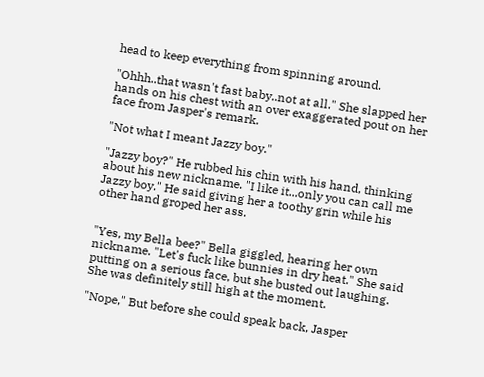head to keep everything from spinning around.

"Ohhh..that wasn't fast baby..not at all." She slapped her hands on his chest with an over exaggerated pout on her face from Jasper's remark.

"Not what I meant Jazzy boy."

"Jazzy boy?" He rubbed his chin with his hand, thinking about his new nickname. "I like it...only you can call me Jazzy boy." He said giving her a toothy grin while his other hand groped her ass.


"Yes, my Bella bee?" Bella giggled, hearing her own nickname. "Let's fuck like bunnies in dry heat." She said putting on a serious face, but she busted out laughing. She was definitely still high at the moment.

"Nope," But before she could speak back, Jasper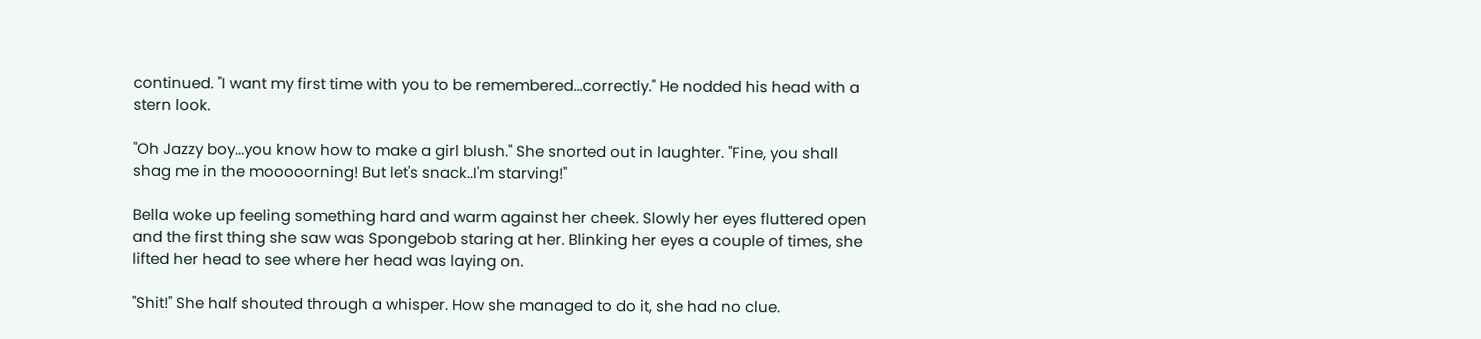continued. "I want my first time with you to be remembered...correctly." He nodded his head with a stern look.

"Oh Jazzy boy...you know how to make a girl blush." She snorted out in laughter. "Fine, you shall shag me in the mooooorning! But let's snack..I'm starving!"

Bella woke up feeling something hard and warm against her cheek. Slowly her eyes fluttered open and the first thing she saw was Spongebob staring at her. Blinking her eyes a couple of times, she lifted her head to see where her head was laying on.

"Shit!" She half shouted through a whisper. How she managed to do it, she had no clue.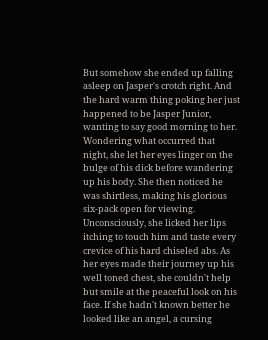But somehow she ended up falling asleep on Jasper's crotch right. And the hard warm thing poking her just happened to be Jasper Junior, wanting to say good morning to her. Wondering what occurred that night, she let her eyes linger on the bulge of his dick before wandering up his body. She then noticed he was shirtless, making his glorious six-pack open for viewing. Unconsciously, she licked her lips itching to touch him and taste every crevice of his hard chiseled abs. As her eyes made their journey up his well toned chest, she couldn't help but smile at the peaceful look on his face. If she hadn't known better he looked like an angel, a cursing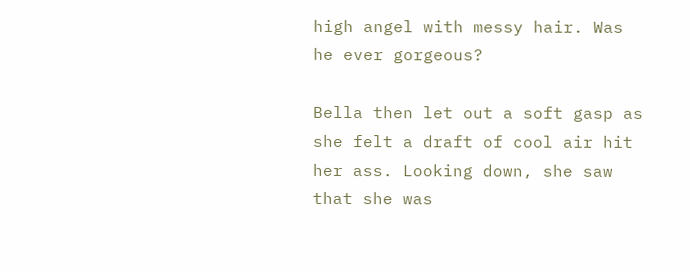high angel with messy hair. Was he ever gorgeous?

Bella then let out a soft gasp as she felt a draft of cool air hit her ass. Looking down, she saw that she was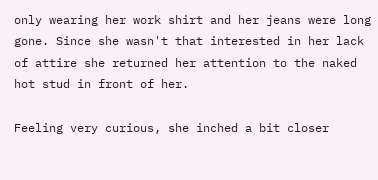only wearing her work shirt and her jeans were long gone. Since she wasn't that interested in her lack of attire she returned her attention to the naked hot stud in front of her.

Feeling very curious, she inched a bit closer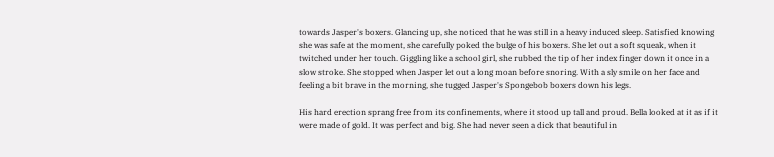towards Jasper's boxers. Glancing up, she noticed that he was still in a heavy induced sleep. Satisfied knowing she was safe at the moment, she carefully poked the bulge of his boxers. She let out a soft squeak, when it twitched under her touch. Giggling like a school girl, she rubbed the tip of her index finger down it once in a slow stroke. She stopped when Jasper let out a long moan before snoring. With a sly smile on her face and feeling a bit brave in the morning, she tugged Jasper's Spongebob boxers down his legs.

His hard erection sprang free from its confinements, where it stood up tall and proud. Bella looked at it as if it were made of gold. It was perfect and big. She had never seen a dick that beautiful in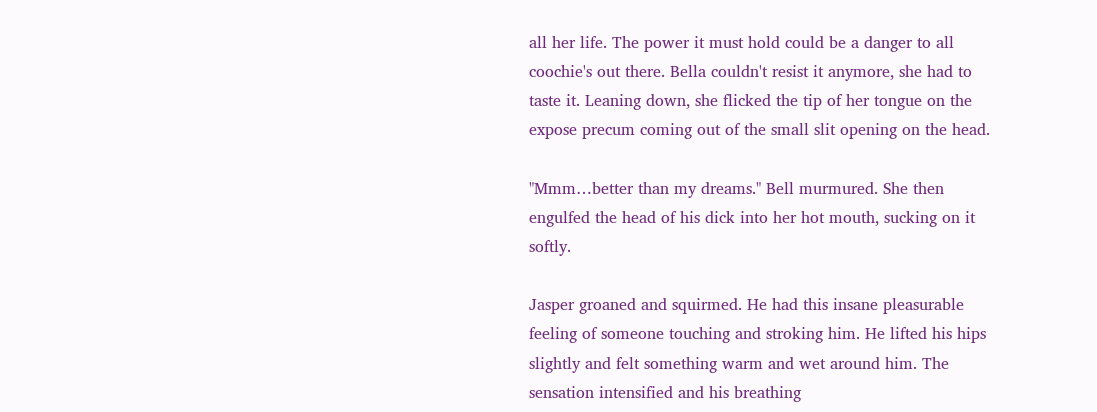all her life. The power it must hold could be a danger to all coochie's out there. Bella couldn't resist it anymore, she had to taste it. Leaning down, she flicked the tip of her tongue on the expose precum coming out of the small slit opening on the head.

"Mmm…better than my dreams." Bell murmured. She then engulfed the head of his dick into her hot mouth, sucking on it softly.

Jasper groaned and squirmed. He had this insane pleasurable feeling of someone touching and stroking him. He lifted his hips slightly and felt something warm and wet around him. The sensation intensified and his breathing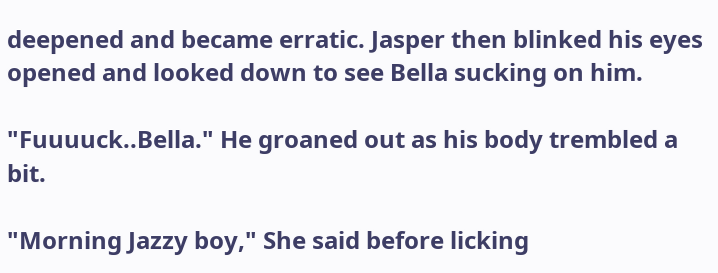deepened and became erratic. Jasper then blinked his eyes opened and looked down to see Bella sucking on him.

"Fuuuuck..Bella." He groaned out as his body trembled a bit.

"Morning Jazzy boy," She said before licking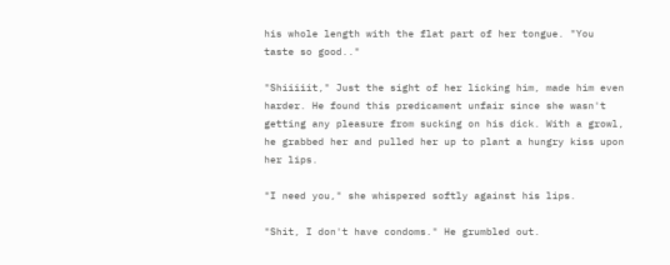his whole length with the flat part of her tongue. "You taste so good.."

"Shiiiiit," Just the sight of her licking him, made him even harder. He found this predicament unfair since she wasn't getting any pleasure from sucking on his dick. With a growl, he grabbed her and pulled her up to plant a hungry kiss upon her lips.

"I need you," she whispered softly against his lips.

"Shit, I don't have condoms." He grumbled out.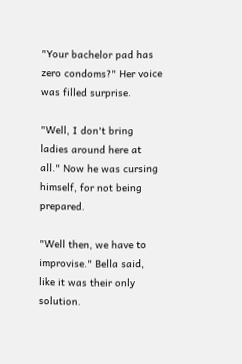"Your bachelor pad has zero condoms?" Her voice was filled surprise.

"Well, I don't bring ladies around here at all." Now he was cursing himself, for not being prepared.

"Well then, we have to improvise." Bella said, like it was their only solution.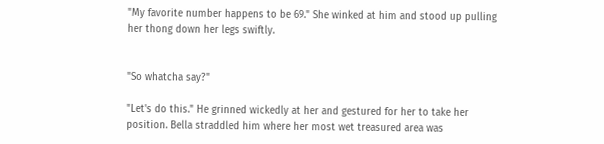"My favorite number happens to be 69." She winked at him and stood up pulling her thong down her legs swiftly.


"So whatcha say?"

"Let's do this." He grinned wickedly at her and gestured for her to take her position. Bella straddled him where her most wet treasured area was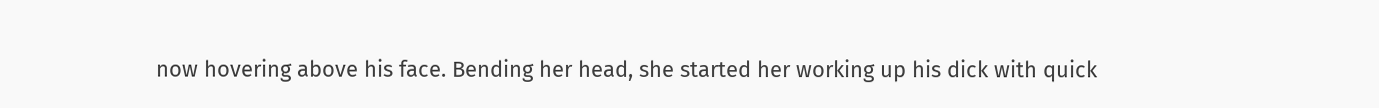now hovering above his face. Bending her head, she started her working up his dick with quick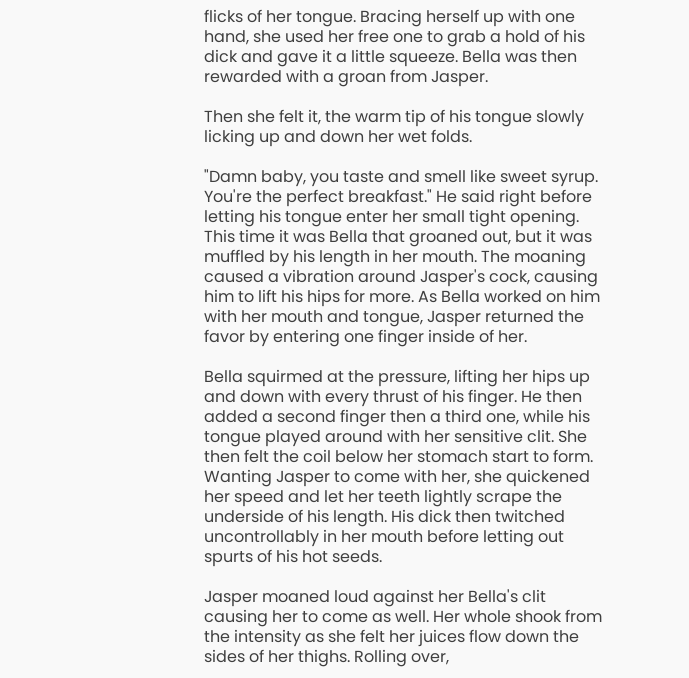flicks of her tongue. Bracing herself up with one hand, she used her free one to grab a hold of his dick and gave it a little squeeze. Bella was then rewarded with a groan from Jasper.

Then she felt it, the warm tip of his tongue slowly licking up and down her wet folds.

"Damn baby, you taste and smell like sweet syrup. You're the perfect breakfast." He said right before letting his tongue enter her small tight opening. This time it was Bella that groaned out, but it was muffled by his length in her mouth. The moaning caused a vibration around Jasper's cock, causing him to lift his hips for more. As Bella worked on him with her mouth and tongue, Jasper returned the favor by entering one finger inside of her.

Bella squirmed at the pressure, lifting her hips up and down with every thrust of his finger. He then added a second finger then a third one, while his tongue played around with her sensitive clit. She then felt the coil below her stomach start to form. Wanting Jasper to come with her, she quickened her speed and let her teeth lightly scrape the underside of his length. His dick then twitched uncontrollably in her mouth before letting out spurts of his hot seeds.

Jasper moaned loud against her Bella's clit causing her to come as well. Her whole shook from the intensity as she felt her juices flow down the sides of her thighs. Rolling over,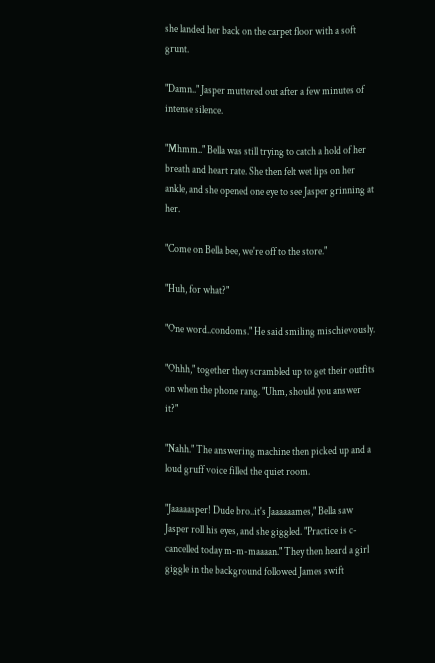she landed her back on the carpet floor with a soft grunt.

"Damn.." Jasper muttered out after a few minutes of intense silence.

"Mhmm.." Bella was still trying to catch a hold of her breath and heart rate. She then felt wet lips on her ankle, and she opened one eye to see Jasper grinning at her.

"Come on Bella bee, we're off to the store."

"Huh, for what?"

"One word..condoms." He said smiling mischievously.

"Ohhh," together they scrambled up to get their outfits on when the phone rang. "Uhm, should you answer it?"

"Nahh." The answering machine then picked up and a loud gruff voice filled the quiet room.

"Jaaaaasper! Dude bro..it's Jaaaaaames," Bella saw Jasper roll his eyes, and she giggled. "Practice is c-cancelled today m-m-maaaan." They then heard a girl giggle in the background followed James swift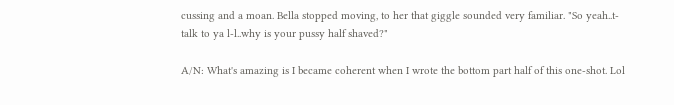cussing and a moan. Bella stopped moving, to her that giggle sounded very familiar. "So yeah..t-talk to ya l-l..why is your pussy half shaved?"

A/N: What's amazing is I became coherent when I wrote the bottom part half of this one-shot. Lol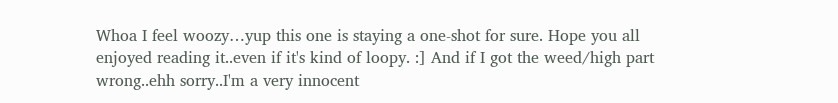Whoa I feel woozy…yup this one is staying a one-shot for sure. Hope you all enjoyed reading it..even if it's kind of loopy. :] And if I got the weed/high part wrong..ehh sorry..I'm a very innocent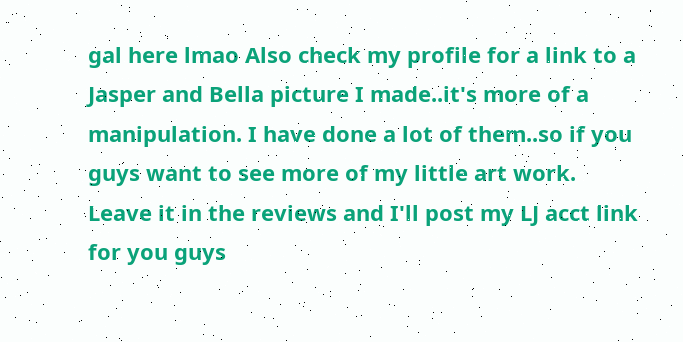gal here lmao Also check my profile for a link to a Jasper and Bella picture I made..it's more of a manipulation. I have done a lot of them..so if you guys want to see more of my little art work. Leave it in the reviews and I'll post my LJ acct link for you guys